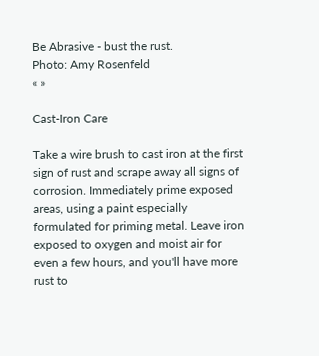Be Abrasive - bust the rust.
Photo: Amy Rosenfeld
« »

Cast-Iron Care

Take a wire brush to cast iron at the first sign of rust and scrape away all signs of corrosion. Immediately prime exposed areas, using a paint especially formulated for priming metal. Leave iron exposed to oxygen and moist air for even a few hours, and you'll have more rust to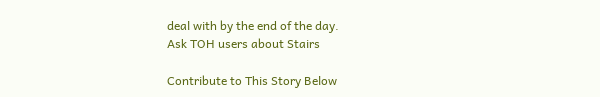deal with by the end of the day.
Ask TOH users about Stairs

Contribute to This Story Below